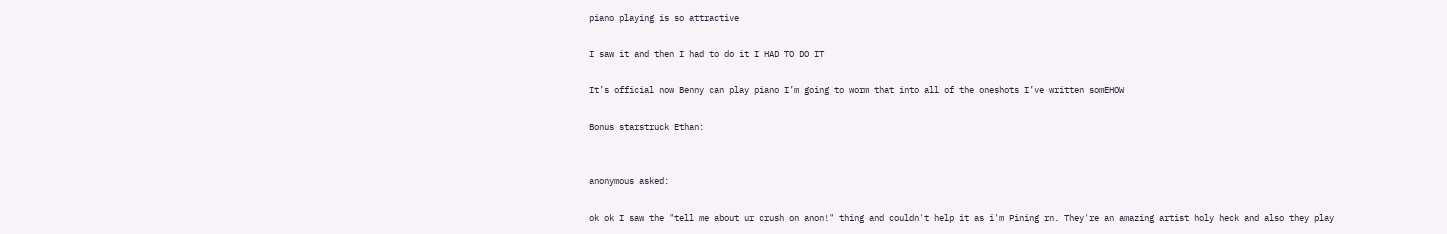piano playing is so attractive

I saw it and then I had to do it I HAD TO DO IT

It’s official now Benny can play piano I’m going to worm that into all of the oneshots I’ve written somEHOW

Bonus starstruck Ethan:


anonymous asked:

ok ok I saw the "tell me about ur crush on anon!" thing and couldn't help it as i'm Pining rn. They're an amazing artist holy heck and also they play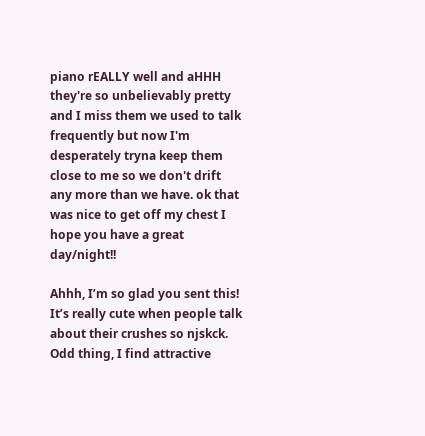piano rEALLY well and aHHH they're so unbelievably pretty and I miss them we used to talk frequently but now I'm desperately tryna keep them close to me so we don't drift any more than we have. ok that was nice to get off my chest I hope you have a great day/night!!

Ahhh, I’m so glad you sent this! It’s really cute when people talk about their crushes so njskck. Odd thing, I find attractive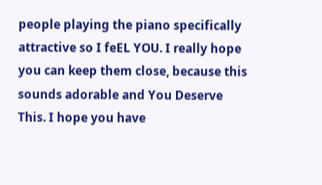people playing the piano specifically attractive so I feEL YOU. I really hope you can keep them close, because this sounds adorable and You Deserve This. I hope you have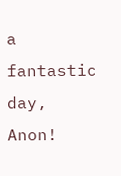a fantastic day, Anon!